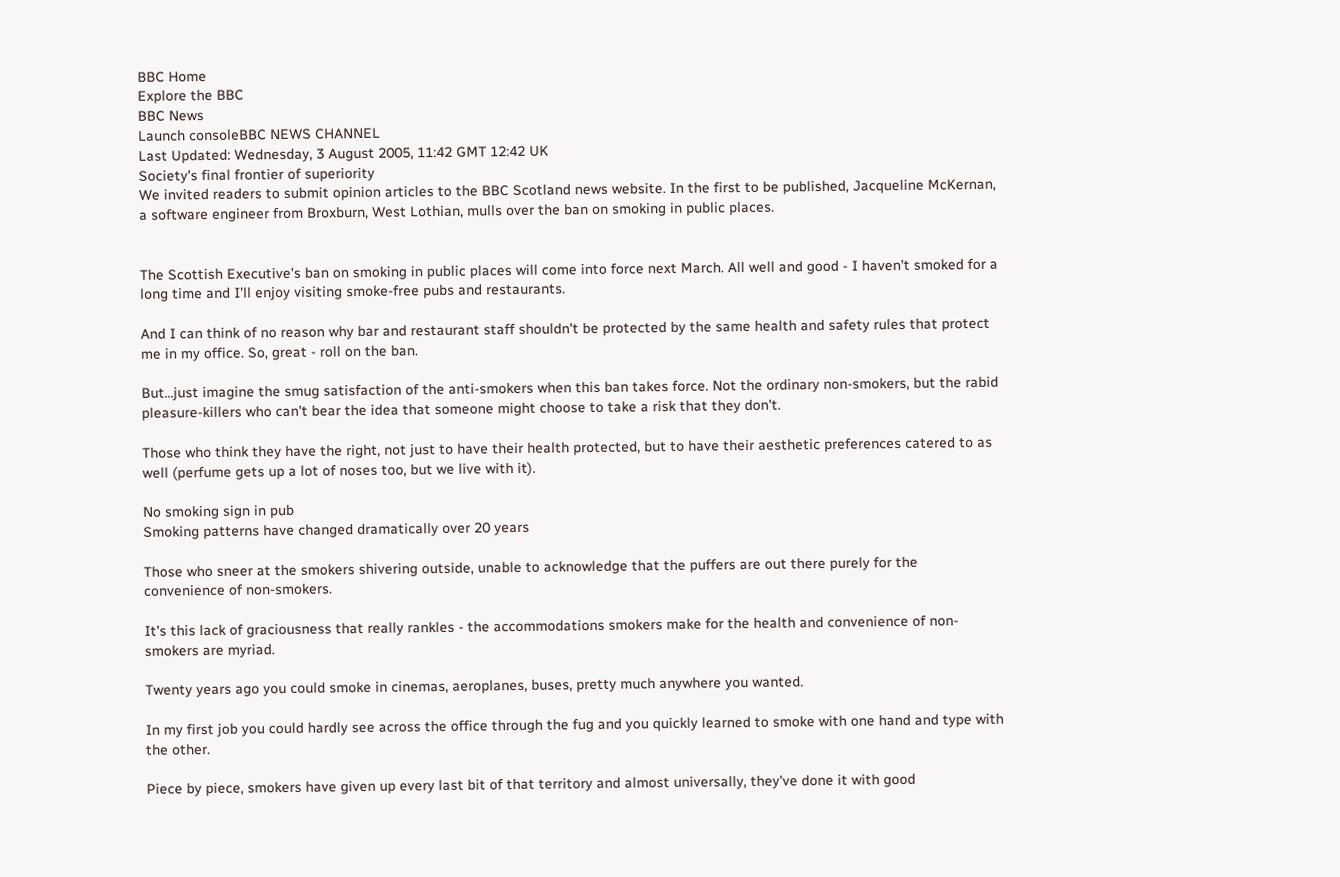BBC Home
Explore the BBC
BBC News
Launch consoleBBC NEWS CHANNEL
Last Updated: Wednesday, 3 August 2005, 11:42 GMT 12:42 UK
Society's final frontier of superiority
We invited readers to submit opinion articles to the BBC Scotland news website. In the first to be published, Jacqueline McKernan, a software engineer from Broxburn, West Lothian, mulls over the ban on smoking in public places.


The Scottish Executive's ban on smoking in public places will come into force next March. All well and good - I haven't smoked for a long time and I'll enjoy visiting smoke-free pubs and restaurants.

And I can think of no reason why bar and restaurant staff shouldn't be protected by the same health and safety rules that protect me in my office. So, great - roll on the ban.

But...just imagine the smug satisfaction of the anti-smokers when this ban takes force. Not the ordinary non-smokers, but the rabid pleasure-killers who can't bear the idea that someone might choose to take a risk that they don't.

Those who think they have the right, not just to have their health protected, but to have their aesthetic preferences catered to as well (perfume gets up a lot of noses too, but we live with it).

No smoking sign in pub
Smoking patterns have changed dramatically over 20 years

Those who sneer at the smokers shivering outside, unable to acknowledge that the puffers are out there purely for the convenience of non-smokers.

It's this lack of graciousness that really rankles - the accommodations smokers make for the health and convenience of non-smokers are myriad.

Twenty years ago you could smoke in cinemas, aeroplanes, buses, pretty much anywhere you wanted.

In my first job you could hardly see across the office through the fug and you quickly learned to smoke with one hand and type with the other.

Piece by piece, smokers have given up every last bit of that territory and almost universally, they've done it with good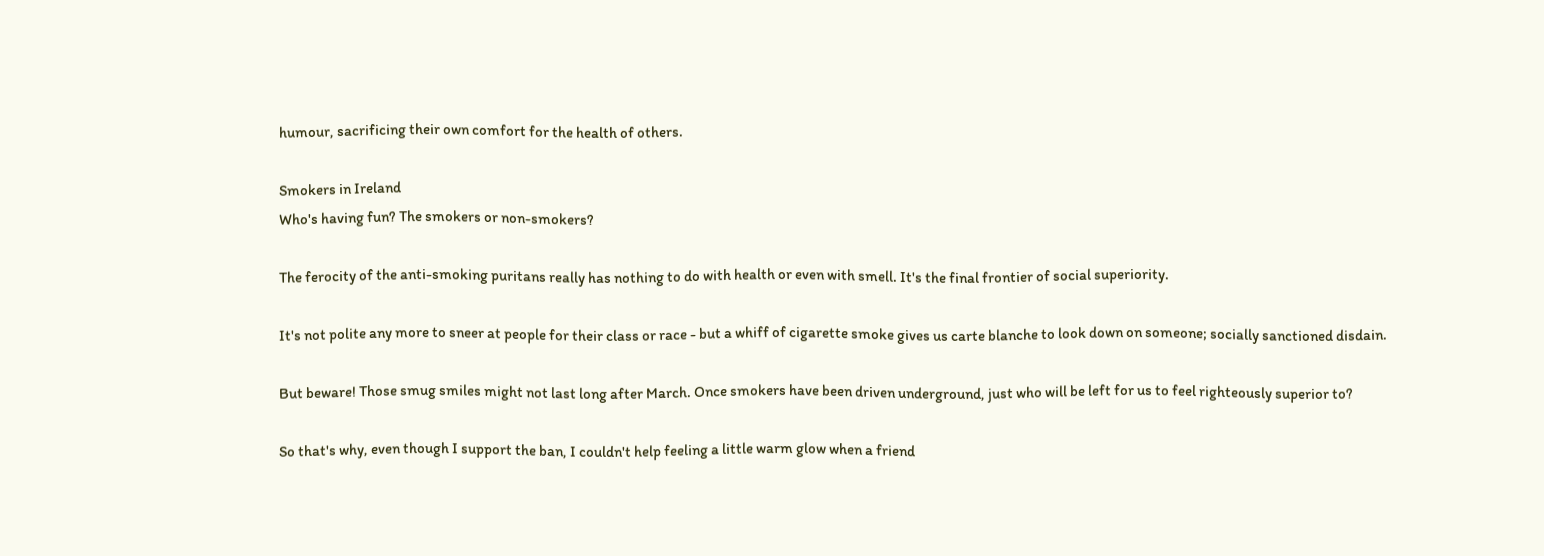humour, sacrificing their own comfort for the health of others.

Smokers in Ireland
Who's having fun? The smokers or non-smokers?

The ferocity of the anti-smoking puritans really has nothing to do with health or even with smell. It's the final frontier of social superiority.

It's not polite any more to sneer at people for their class or race - but a whiff of cigarette smoke gives us carte blanche to look down on someone; socially sanctioned disdain.

But beware! Those smug smiles might not last long after March. Once smokers have been driven underground, just who will be left for us to feel righteously superior to?

So that's why, even though I support the ban, I couldn't help feeling a little warm glow when a friend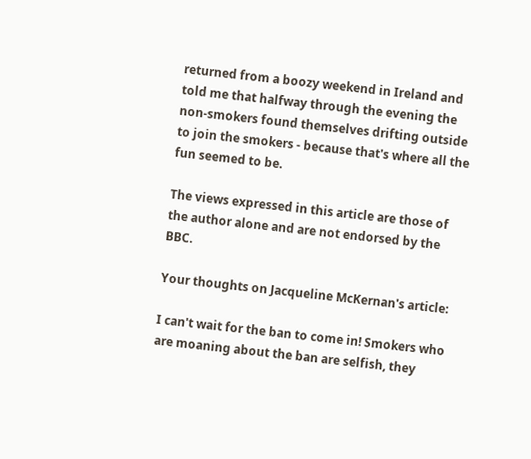returned from a boozy weekend in Ireland and told me that halfway through the evening the non-smokers found themselves drifting outside to join the smokers - because that's where all the fun seemed to be.

The views expressed in this article are those of the author alone and are not endorsed by the BBC.

Your thoughts on Jacqueline McKernan's article:

I can't wait for the ban to come in! Smokers who are moaning about the ban are selfish, they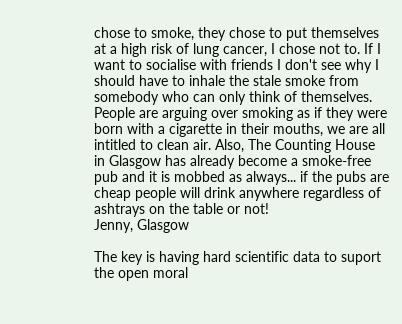chose to smoke, they chose to put themselves at a high risk of lung cancer, I chose not to. If I want to socialise with friends I don't see why I should have to inhale the stale smoke from somebody who can only think of themselves. People are arguing over smoking as if they were born with a cigarette in their mouths, we are all intitled to clean air. Also, The Counting House in Glasgow has already become a smoke-free pub and it is mobbed as always... if the pubs are cheap people will drink anywhere regardless of ashtrays on the table or not!
Jenny, Glasgow

The key is having hard scientific data to suport the open moral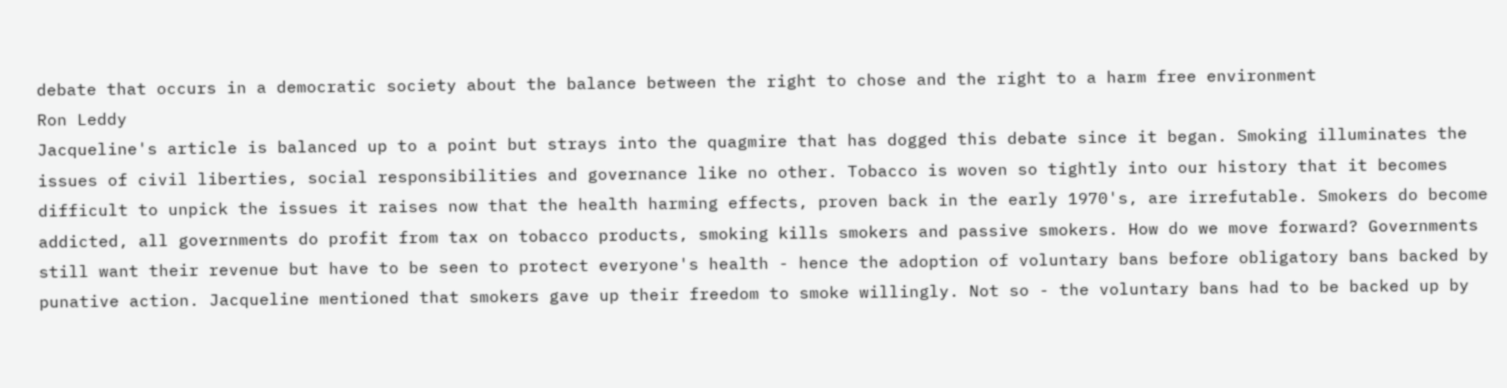debate that occurs in a democratic society about the balance between the right to chose and the right to a harm free environment
Ron Leddy
Jacqueline's article is balanced up to a point but strays into the quagmire that has dogged this debate since it began. Smoking illuminates the issues of civil liberties, social responsibilities and governance like no other. Tobacco is woven so tightly into our history that it becomes difficult to unpick the issues it raises now that the health harming effects, proven back in the early 1970's, are irrefutable. Smokers do become addicted, all governments do profit from tax on tobacco products, smoking kills smokers and passive smokers. How do we move forward? Governments still want their revenue but have to be seen to protect everyone's health - hence the adoption of voluntary bans before obligatory bans backed by punative action. Jacqueline mentioned that smokers gave up their freedom to smoke willingly. Not so - the voluntary bans had to be backed up by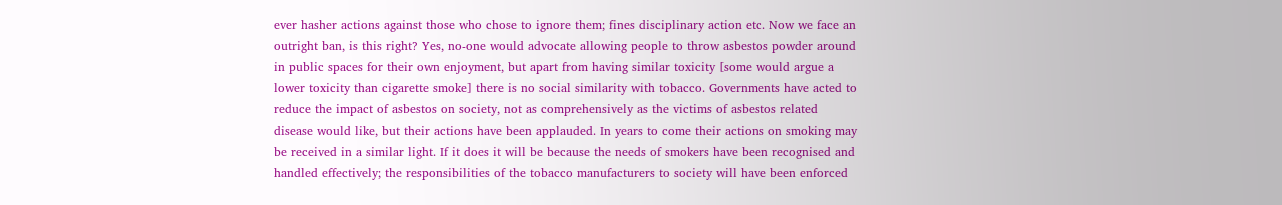ever hasher actions against those who chose to ignore them; fines disciplinary action etc. Now we face an outright ban, is this right? Yes, no-one would advocate allowing people to throw asbestos powder around in public spaces for their own enjoyment, but apart from having similar toxicity [some would argue a lower toxicity than cigarette smoke] there is no social similarity with tobacco. Governments have acted to reduce the impact of asbestos on society, not as comprehensively as the victims of asbestos related disease would like, but their actions have been applauded. In years to come their actions on smoking may be received in a similar light. If it does it will be because the needs of smokers have been recognised and handled effectively; the responsibilities of the tobacco manufacturers to society will have been enforced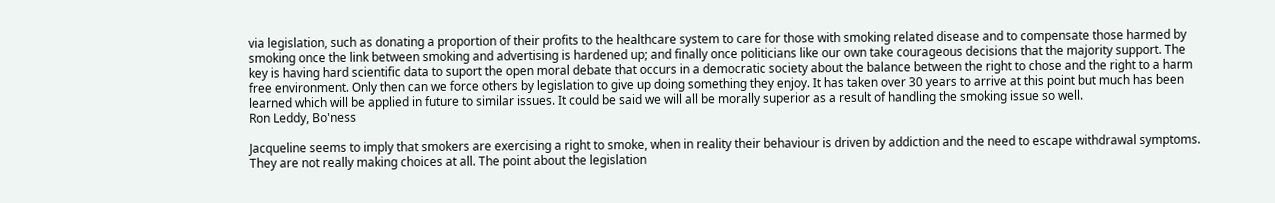via legislation, such as donating a proportion of their profits to the healthcare system to care for those with smoking related disease and to compensate those harmed by smoking once the link between smoking and advertising is hardened up; and finally once politicians like our own take courageous decisions that the majority support. The key is having hard scientific data to suport the open moral debate that occurs in a democratic society about the balance between the right to chose and the right to a harm free environment. Only then can we force others by legislation to give up doing something they enjoy. It has taken over 30 years to arrive at this point but much has been learned which will be applied in future to similar issues. It could be said we will all be morally superior as a result of handling the smoking issue so well.
Ron Leddy, Bo'ness

Jacqueline seems to imply that smokers are exercising a right to smoke, when in reality their behaviour is driven by addiction and the need to escape withdrawal symptoms. They are not really making choices at all. The point about the legislation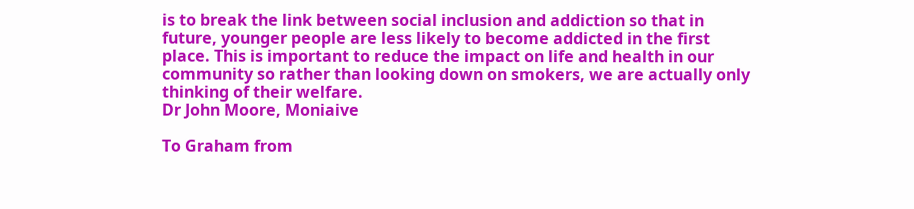is to break the link between social inclusion and addiction so that in future, younger people are less likely to become addicted in the first place. This is important to reduce the impact on life and health in our community so rather than looking down on smokers, we are actually only thinking of their welfare.
Dr John Moore, Moniaive

To Graham from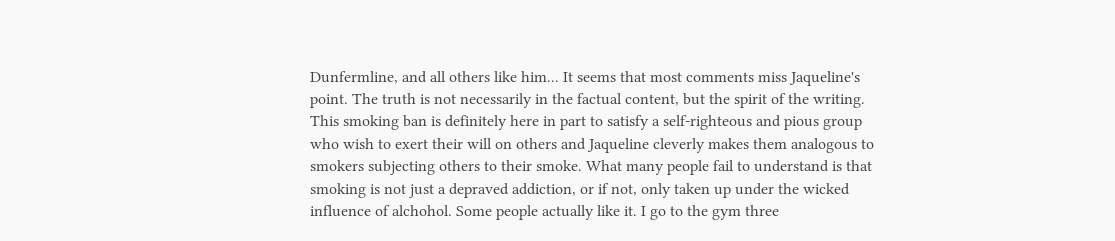Dunfermline, and all others like him... It seems that most comments miss Jaqueline's point. The truth is not necessarily in the factual content, but the spirit of the writing. This smoking ban is definitely here in part to satisfy a self-righteous and pious group who wish to exert their will on others and Jaqueline cleverly makes them analogous to smokers subjecting others to their smoke. What many people fail to understand is that smoking is not just a depraved addiction, or if not, only taken up under the wicked influence of alchohol. Some people actually like it. I go to the gym three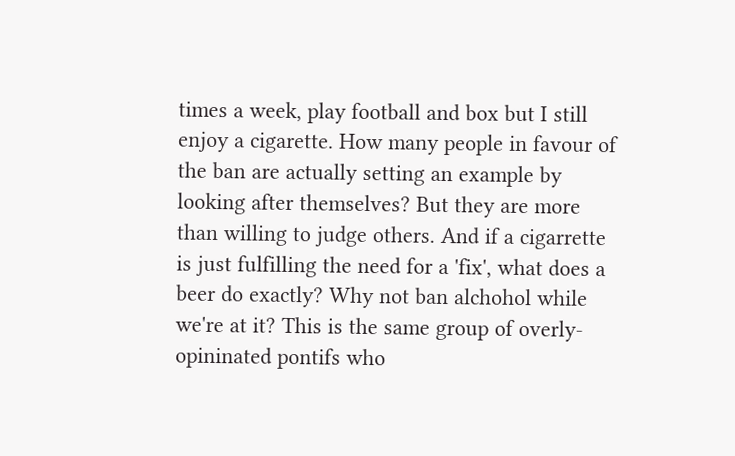times a week, play football and box but I still enjoy a cigarette. How many people in favour of the ban are actually setting an example by looking after themselves? But they are more than willing to judge others. And if a cigarrette is just fulfilling the need for a 'fix', what does a beer do exactly? Why not ban alchohol while we're at it? This is the same group of overly-opininated pontifs who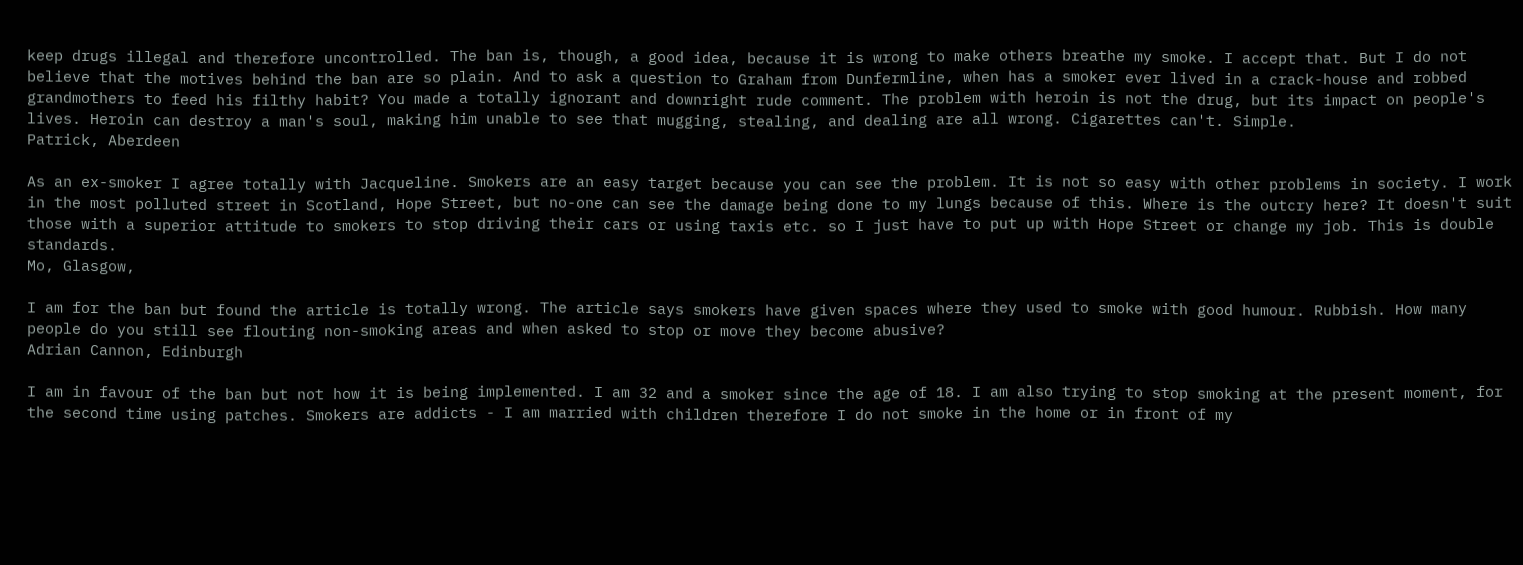keep drugs illegal and therefore uncontrolled. The ban is, though, a good idea, because it is wrong to make others breathe my smoke. I accept that. But I do not believe that the motives behind the ban are so plain. And to ask a question to Graham from Dunfermline, when has a smoker ever lived in a crack-house and robbed grandmothers to feed his filthy habit? You made a totally ignorant and downright rude comment. The problem with heroin is not the drug, but its impact on people's lives. Heroin can destroy a man's soul, making him unable to see that mugging, stealing, and dealing are all wrong. Cigarettes can't. Simple.
Patrick, Aberdeen

As an ex-smoker I agree totally with Jacqueline. Smokers are an easy target because you can see the problem. It is not so easy with other problems in society. I work in the most polluted street in Scotland, Hope Street, but no-one can see the damage being done to my lungs because of this. Where is the outcry here? It doesn't suit those with a superior attitude to smokers to stop driving their cars or using taxis etc. so I just have to put up with Hope Street or change my job. This is double standards.
Mo, Glasgow,

I am for the ban but found the article is totally wrong. The article says smokers have given spaces where they used to smoke with good humour. Rubbish. How many people do you still see flouting non-smoking areas and when asked to stop or move they become abusive?
Adrian Cannon, Edinburgh

I am in favour of the ban but not how it is being implemented. I am 32 and a smoker since the age of 18. I am also trying to stop smoking at the present moment, for the second time using patches. Smokers are addicts - I am married with children therefore I do not smoke in the home or in front of my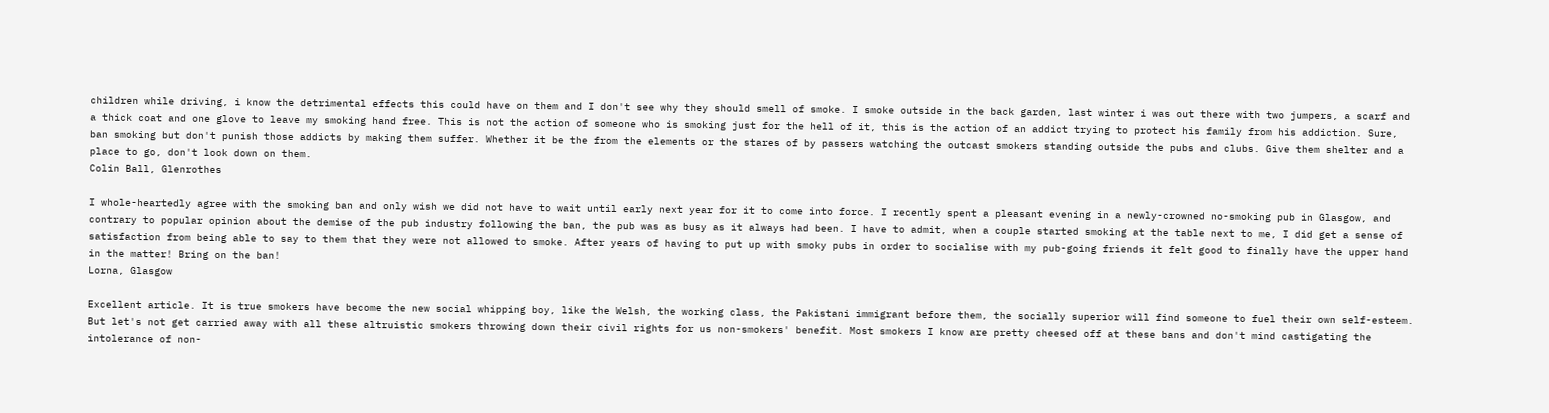children while driving, i know the detrimental effects this could have on them and I don't see why they should smell of smoke. I smoke outside in the back garden, last winter i was out there with two jumpers, a scarf and a thick coat and one glove to leave my smoking hand free. This is not the action of someone who is smoking just for the hell of it, this is the action of an addict trying to protect his family from his addiction. Sure, ban smoking but don't punish those addicts by making them suffer. Whether it be the from the elements or the stares of by passers watching the outcast smokers standing outside the pubs and clubs. Give them shelter and a place to go, don't look down on them.
Colin Ball, Glenrothes

I whole-heartedly agree with the smoking ban and only wish we did not have to wait until early next year for it to come into force. I recently spent a pleasant evening in a newly-crowned no-smoking pub in Glasgow, and contrary to popular opinion about the demise of the pub industry following the ban, the pub was as busy as it always had been. I have to admit, when a couple started smoking at the table next to me, I did get a sense of satisfaction from being able to say to them that they were not allowed to smoke. After years of having to put up with smoky pubs in order to socialise with my pub-going friends it felt good to finally have the upper hand in the matter! Bring on the ban!
Lorna, Glasgow

Excellent article. It is true smokers have become the new social whipping boy, like the Welsh, the working class, the Pakistani immigrant before them, the socially superior will find someone to fuel their own self-esteem. But let's not get carried away with all these altruistic smokers throwing down their civil rights for us non-smokers' benefit. Most smokers I know are pretty cheesed off at these bans and don't mind castigating the intolerance of non-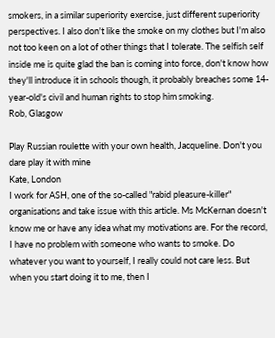smokers, in a similar superiority exercise, just different superiority perspectives. I also don't like the smoke on my clothes but I'm also not too keen on a lot of other things that I tolerate. The selfish self inside me is quite glad the ban is coming into force, don't know how they'll introduce it in schools though, it probably breaches some 14-year-old's civil and human rights to stop him smoking.
Rob, Glasgow

Play Russian roulette with your own health, Jacqueline. Don't you dare play it with mine
Kate, London
I work for ASH, one of the so-called "rabid pleasure-killer" organisations and take issue with this article. Ms McKernan doesn't know me or have any idea what my motivations are. For the record, I have no problem with someone who wants to smoke. Do whatever you want to yourself, I really could not care less. But when you start doing it to me, then I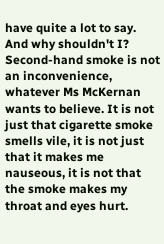have quite a lot to say. And why shouldn't I? Second-hand smoke is not an inconvenience, whatever Ms McKernan wants to believe. It is not just that cigarette smoke smells vile, it is not just that it makes me nauseous, it is not that the smoke makes my throat and eyes hurt.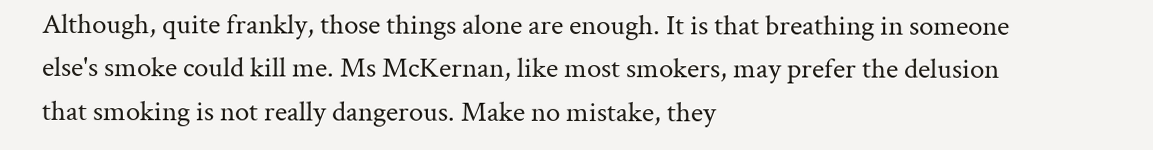Although, quite frankly, those things alone are enough. It is that breathing in someone else's smoke could kill me. Ms McKernan, like most smokers, may prefer the delusion that smoking is not really dangerous. Make no mistake, they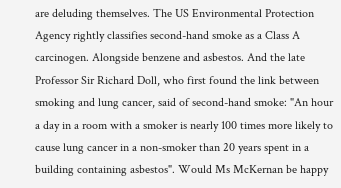are deluding themselves. The US Environmental Protection Agency rightly classifies second-hand smoke as a Class A carcinogen. Alongside benzene and asbestos. And the late Professor Sir Richard Doll, who first found the link between smoking and lung cancer, said of second-hand smoke: "An hour a day in a room with a smoker is nearly 100 times more likely to cause lung cancer in a non-smoker than 20 years spent in a building containing asbestos". Would Ms McKernan be happy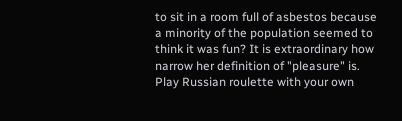to sit in a room full of asbestos because a minority of the population seemed to think it was fun? It is extraordinary how narrow her definition of "pleasure" is. Play Russian roulette with your own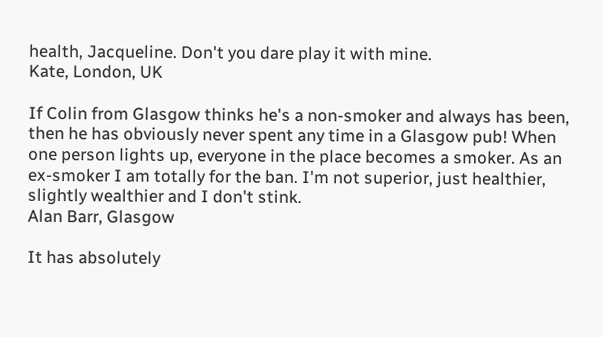health, Jacqueline. Don't you dare play it with mine.
Kate, London, UK

If Colin from Glasgow thinks he's a non-smoker and always has been, then he has obviously never spent any time in a Glasgow pub! When one person lights up, everyone in the place becomes a smoker. As an ex-smoker I am totally for the ban. I'm not superior, just healthier, slightly wealthier and I don't stink.
Alan Barr, Glasgow

It has absolutely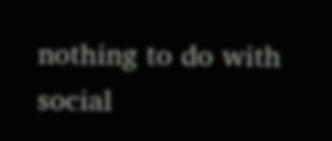nothing to do with social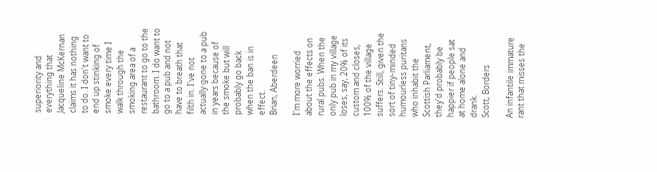superiority and everything that Jacqueline McKernan claims it has nothing to do. I don't want to end up stinking of smoke every time I walk through the smoking area of a restaurant to go to the bathroom. I do want to go to a pub and not have to breath that filth in. I've not actually gone to a pub in years because of the smoke but will probably go back when the ban is in effect.
Brian, Aberdeen

I'm more worried about the effects on rural pubs. When the only pub in my village loses, say, 20% of its custom and closes, 100% of the village suffers. Still, given the sort of tiny-minded humourless puritans who inhabit the Scottish Parliament, they'd probably be happier if people sat at home alone and drank.
Scott, Borders

An infantile immature rant that misses the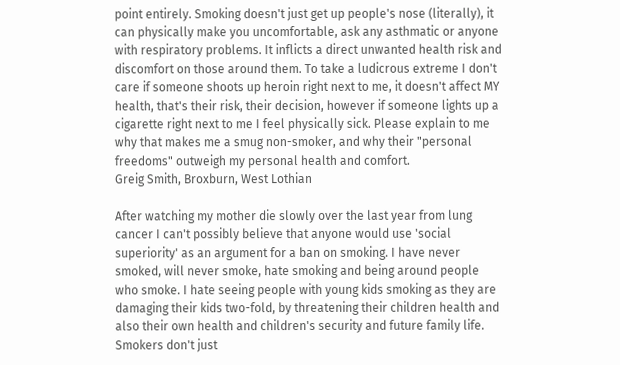point entirely. Smoking doesn't just get up people's nose (literally), it can physically make you uncomfortable, ask any asthmatic or anyone with respiratory problems. It inflicts a direct unwanted health risk and discomfort on those around them. To take a ludicrous extreme I don't care if someone shoots up heroin right next to me, it doesn't affect MY health, that's their risk, their decision, however if someone lights up a cigarette right next to me I feel physically sick. Please explain to me why that makes me a smug non-smoker, and why their "personal freedoms" outweigh my personal health and comfort.
Greig Smith, Broxburn, West Lothian

After watching my mother die slowly over the last year from lung cancer I can't possibly believe that anyone would use 'social superiority' as an argument for a ban on smoking. I have never smoked, will never smoke, hate smoking and being around people who smoke. I hate seeing people with young kids smoking as they are damaging their kids two-fold, by threatening their children health and also their own health and children's security and future family life. Smokers don't just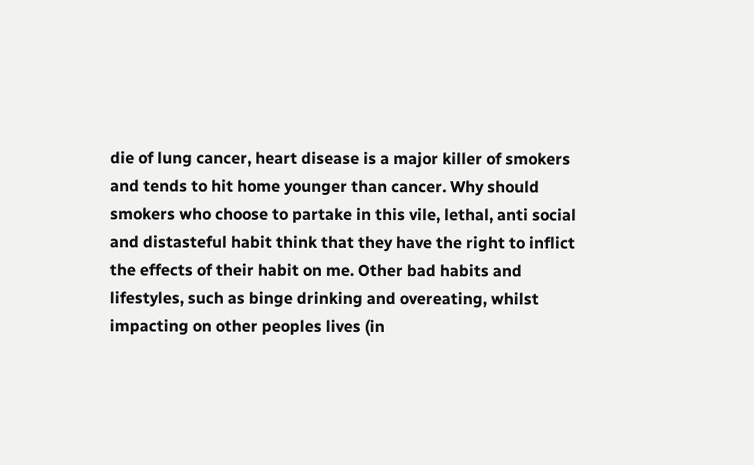die of lung cancer, heart disease is a major killer of smokers and tends to hit home younger than cancer. Why should smokers who choose to partake in this vile, lethal, anti social and distasteful habit think that they have the right to inflict the effects of their habit on me. Other bad habits and lifestyles, such as binge drinking and overeating, whilst impacting on other peoples lives (in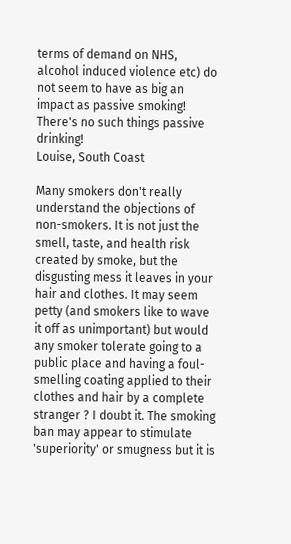terms of demand on NHS, alcohol induced violence etc) do not seem to have as big an impact as passive smoking! There's no such things passive drinking!
Louise, South Coast

Many smokers don't really understand the objections of non-smokers. It is not just the smell, taste, and health risk created by smoke, but the disgusting mess it leaves in your hair and clothes. It may seem petty (and smokers like to wave it off as unimportant) but would any smoker tolerate going to a public place and having a foul-smelling coating applied to their clothes and hair by a complete stranger ? I doubt it. The smoking ban may appear to stimulate 'superiority' or smugness but it is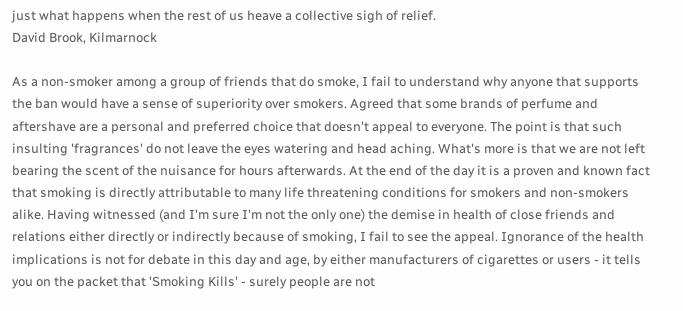just what happens when the rest of us heave a collective sigh of relief.
David Brook, Kilmarnock

As a non-smoker among a group of friends that do smoke, I fail to understand why anyone that supports the ban would have a sense of superiority over smokers. Agreed that some brands of perfume and aftershave are a personal and preferred choice that doesn't appeal to everyone. The point is that such insulting 'fragrances' do not leave the eyes watering and head aching. What's more is that we are not left bearing the scent of the nuisance for hours afterwards. At the end of the day it is a proven and known fact that smoking is directly attributable to many life threatening conditions for smokers and non-smokers alike. Having witnessed (and I'm sure I'm not the only one) the demise in health of close friends and relations either directly or indirectly because of smoking, I fail to see the appeal. Ignorance of the health implications is not for debate in this day and age, by either manufacturers of cigarettes or users - it tells you on the packet that 'Smoking Kills' - surely people are not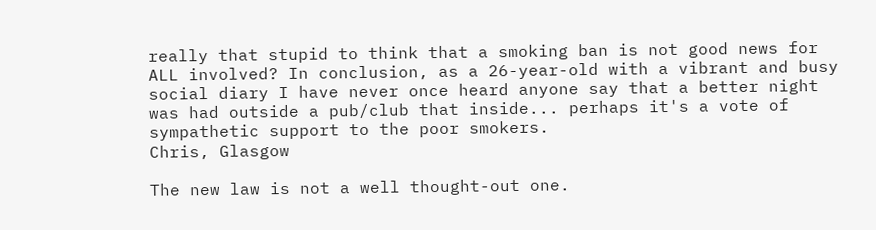really that stupid to think that a smoking ban is not good news for ALL involved? In conclusion, as a 26-year-old with a vibrant and busy social diary I have never once heard anyone say that a better night was had outside a pub/club that inside... perhaps it's a vote of sympathetic support to the poor smokers.
Chris, Glasgow

The new law is not a well thought-out one.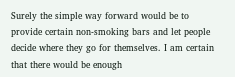Surely the simple way forward would be to provide certain non-smoking bars and let people decide where they go for themselves. I am certain that there would be enough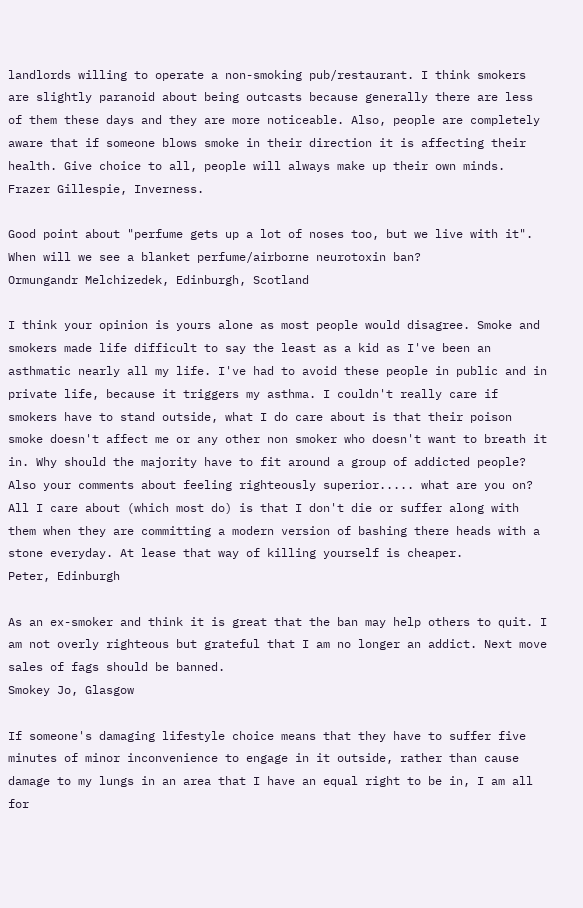landlords willing to operate a non-smoking pub/restaurant. I think smokers are slightly paranoid about being outcasts because generally there are less of them these days and they are more noticeable. Also, people are completely aware that if someone blows smoke in their direction it is affecting their health. Give choice to all, people will always make up their own minds.
Frazer Gillespie, Inverness.

Good point about "perfume gets up a lot of noses too, but we live with it". When will we see a blanket perfume/airborne neurotoxin ban?
Ormungandr Melchizedek, Edinburgh, Scotland

I think your opinion is yours alone as most people would disagree. Smoke and smokers made life difficult to say the least as a kid as I've been an asthmatic nearly all my life. I've had to avoid these people in public and in private life, because it triggers my asthma. I couldn't really care if smokers have to stand outside, what I do care about is that their poison smoke doesn't affect me or any other non smoker who doesn't want to breath it in. Why should the majority have to fit around a group of addicted people? Also your comments about feeling righteously superior..... what are you on? All I care about (which most do) is that I don't die or suffer along with them when they are committing a modern version of bashing there heads with a stone everyday. At lease that way of killing yourself is cheaper.
Peter, Edinburgh

As an ex-smoker and think it is great that the ban may help others to quit. I am not overly righteous but grateful that I am no longer an addict. Next move sales of fags should be banned.
Smokey Jo, Glasgow

If someone's damaging lifestyle choice means that they have to suffer five minutes of minor inconvenience to engage in it outside, rather than cause damage to my lungs in an area that I have an equal right to be in, I am all for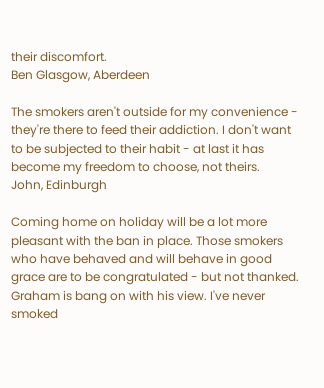their discomfort.
Ben Glasgow, Aberdeen

The smokers aren't outside for my convenience - they're there to feed their addiction. I don't want to be subjected to their habit - at last it has become my freedom to choose, not theirs.
John, Edinburgh

Coming home on holiday will be a lot more pleasant with the ban in place. Those smokers who have behaved and will behave in good grace are to be congratulated - but not thanked. Graham is bang on with his view. I've never smoked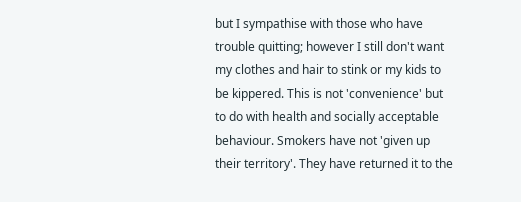but I sympathise with those who have trouble quitting; however I still don't want my clothes and hair to stink or my kids to be kippered. This is not 'convenience' but to do with health and socially acceptable behaviour. Smokers have not 'given up their territory'. They have returned it to the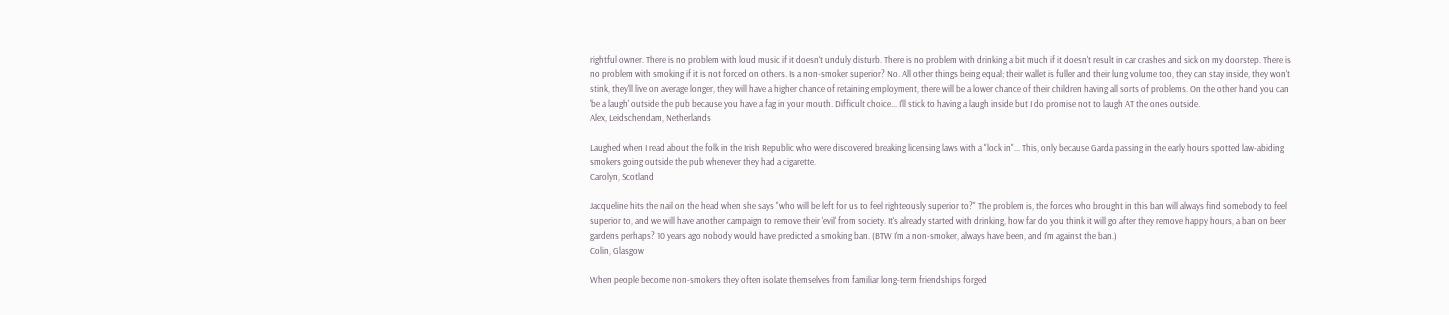rightful owner. There is no problem with loud music if it doesn't unduly disturb. There is no problem with drinking a bit much if it doesn't result in car crashes and sick on my doorstep. There is no problem with smoking if it is not forced on others. Is a non-smoker superior? No. All other things being equal; their wallet is fuller and their lung volume too, they can stay inside, they won't stink, they'll live on average longer, they will have a higher chance of retaining employment, there will be a lower chance of their children having all sorts of problems. On the other hand you can 'be a laugh' outside the pub because you have a fag in your mouth. Difficult choice... I'll stick to having a laugh inside but I do promise not to laugh AT the ones outside.
Alex, Leidschendam, Netherlands

Laughed when I read about the folk in the Irish Republic who were discovered breaking licensing laws with a "lock in"... This, only because Garda passing in the early hours spotted law-abiding smokers going outside the pub whenever they had a cigarette.
Carolyn, Scotland

Jacqueline hits the nail on the head when she says "who will be left for us to feel righteously superior to?" The problem is, the forces who brought in this ban will always find somebody to feel superior to, and we will have another campaign to remove their 'evil' from society. It's already started with drinking, how far do you think it will go after they remove happy hours, a ban on beer gardens perhaps? 10 years ago nobody would have predicted a smoking ban. (BTW I'm a non-smoker, always have been, and I'm against the ban.)
Colin, Glasgow

When people become non-smokers they often isolate themselves from familiar long-term friendships forged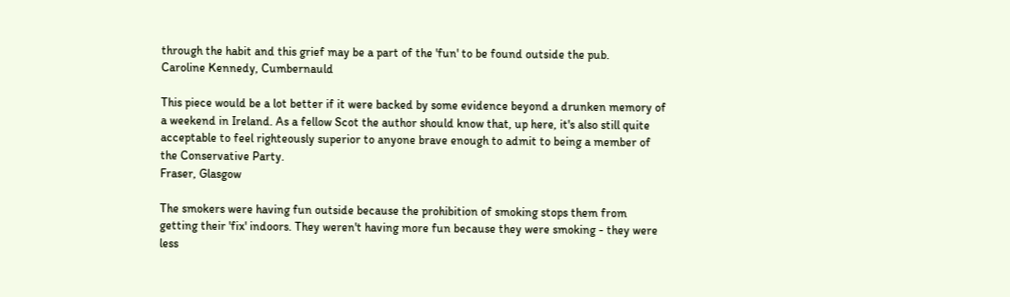through the habit and this grief may be a part of the 'fun' to be found outside the pub.
Caroline Kennedy, Cumbernauld

This piece would be a lot better if it were backed by some evidence beyond a drunken memory of a weekend in Ireland. As a fellow Scot the author should know that, up here, it's also still quite acceptable to feel righteously superior to anyone brave enough to admit to being a member of the Conservative Party.
Fraser, Glasgow

The smokers were having fun outside because the prohibition of smoking stops them from getting their 'fix' indoors. They weren't having more fun because they were smoking - they were less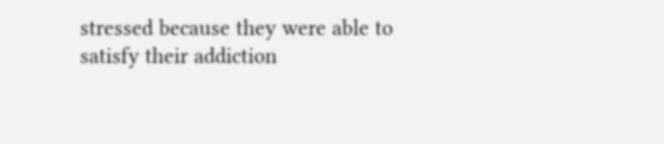stressed because they were able to satisfy their addiction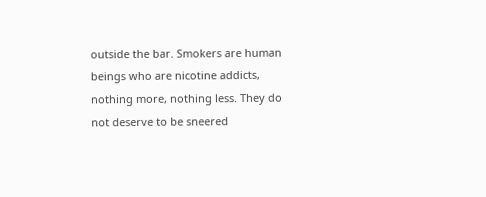outside the bar. Smokers are human beings who are nicotine addicts, nothing more, nothing less. They do not deserve to be sneered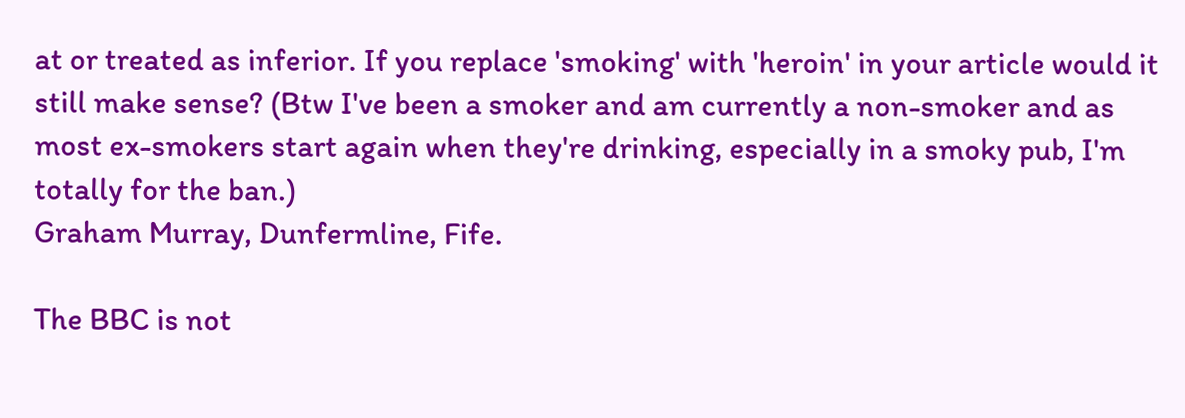at or treated as inferior. If you replace 'smoking' with 'heroin' in your article would it still make sense? (Btw I've been a smoker and am currently a non-smoker and as most ex-smokers start again when they're drinking, especially in a smoky pub, I'm totally for the ban.)
Graham Murray, Dunfermline, Fife.

The BBC is not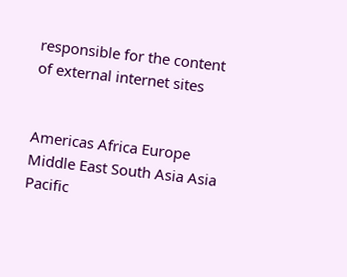responsible for the content of external internet sites


Americas Africa Europe Middle East South Asia Asia Pacific